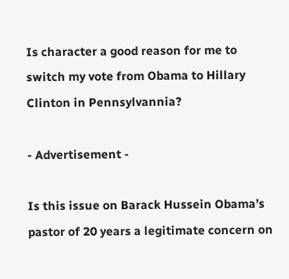Is character a good reason for me to switch my vote from Obama to Hillary Clinton in Pennsylvannia?

- Advertisement -

Is this issue on Barack Hussein Obama’s pastor of 20 years a legitimate concern on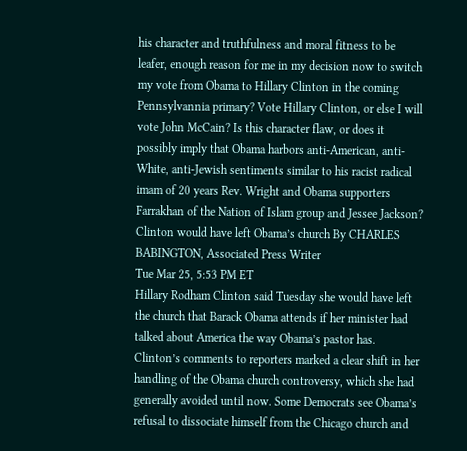his character and truthfulness and moral fitness to be leafer, enough reason for me in my decision now to switch my vote from Obama to Hillary Clinton in the coming Pennsylvannia primary? Vote Hillary Clinton, or else I will vote John McCain? Is this character flaw, or does it possibly imply that Obama harbors anti-American, anti-White, anti-Jewish sentiments similar to his racist radical imam of 20 years Rev. Wright and Obama supporters Farrakhan of the Nation of Islam group and Jessee Jackson?
Clinton would have left Obama’s church By CHARLES BABINGTON, Associated Press Writer
Tue Mar 25, 5:53 PM ET
Hillary Rodham Clinton said Tuesday she would have left the church that Barack Obama attends if her minister had talked about America the way Obama’s pastor has.
Clinton’s comments to reporters marked a clear shift in her handling of the Obama church controversy, which she had generally avoided until now. Some Democrats see Obama’s refusal to dissociate himself from the Chicago church and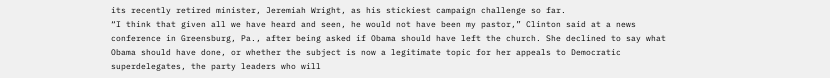its recently retired minister, Jeremiah Wright, as his stickiest campaign challenge so far.
“I think that given all we have heard and seen, he would not have been my pastor,” Clinton said at a news conference in Greensburg, Pa., after being asked if Obama should have left the church. She declined to say what Obama should have done, or whether the subject is now a legitimate topic for her appeals to Democratic superdelegates, the party leaders who will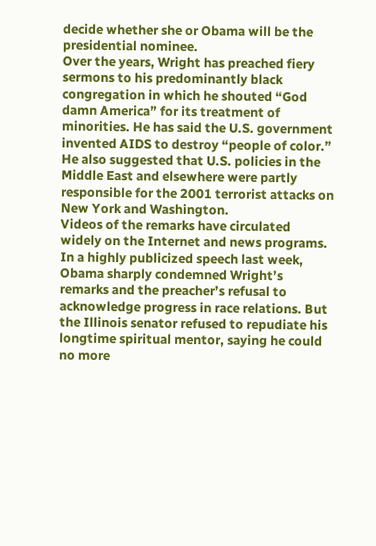decide whether she or Obama will be the presidential nominee.
Over the years, Wright has preached fiery sermons to his predominantly black congregation in which he shouted “God damn America” for its treatment of minorities. He has said the U.S. government invented AIDS to destroy “people of color.” He also suggested that U.S. policies in the Middle East and elsewhere were partly responsible for the 2001 terrorist attacks on New York and Washington.
Videos of the remarks have circulated widely on the Internet and news programs.
In a highly publicized speech last week, Obama sharply condemned Wright’s remarks and the preacher’s refusal to acknowledge progress in race relations. But the Illinois senator refused to repudiate his longtime spiritual mentor, saying he could no more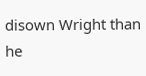disown Wright than he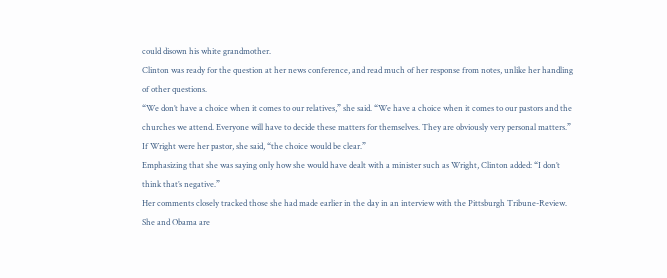could disown his white grandmother.
Clinton was ready for the question at her news conference, and read much of her response from notes, unlike her handling of other questions.
“We don’t have a choice when it comes to our relatives,” she said. “We have a choice when it comes to our pastors and the churches we attend. Everyone will have to decide these matters for themselves. They are obviously very personal matters.”
If Wright were her pastor, she said, “the choice would be clear.”
Emphasizing that she was saying only how she would have dealt with a minister such as Wright, Clinton added: “I don’t think that’s negative.”
Her comments closely tracked those she had made earlier in the day in an interview with the Pittsburgh Tribune-Review. She and Obama are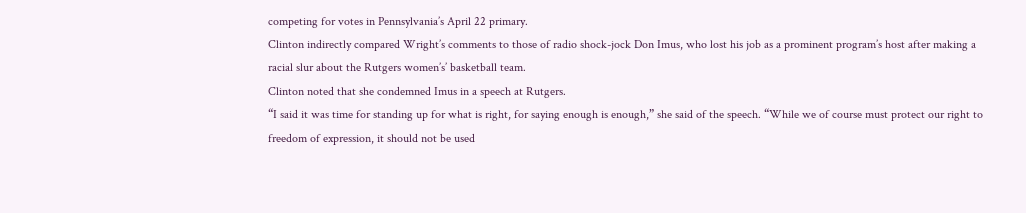competing for votes in Pennsylvania’s April 22 primary.
Clinton indirectly compared Wright’s comments to those of radio shock-jock Don Imus, who lost his job as a prominent program’s host after making a racial slur about the Rutgers women’s’ basketball team.
Clinton noted that she condemned Imus in a speech at Rutgers.
“I said it was time for standing up for what is right, for saying enough is enough,” she said of the speech. “While we of course must protect our right to freedom of expression, it should not be used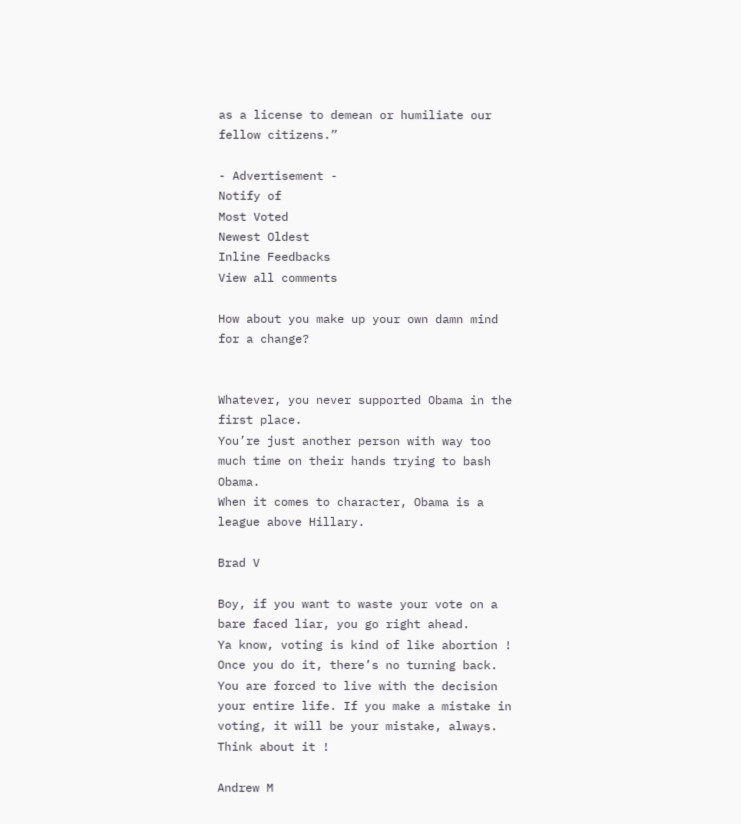as a license to demean or humiliate our fellow citizens.”

- Advertisement -
Notify of
Most Voted
Newest Oldest
Inline Feedbacks
View all comments

How about you make up your own damn mind for a change?


Whatever, you never supported Obama in the first place.
You’re just another person with way too much time on their hands trying to bash Obama.
When it comes to character, Obama is a league above Hillary.

Brad V

Boy, if you want to waste your vote on a bare faced liar, you go right ahead.
Ya know, voting is kind of like abortion ! Once you do it, there’s no turning back. You are forced to live with the decision your entire life. If you make a mistake in voting, it will be your mistake, always. Think about it !

Andrew M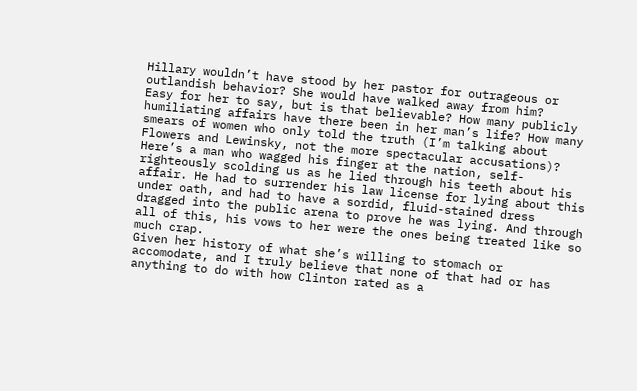Hillary wouldn’t have stood by her pastor for outrageous or outlandish behavior? She would have walked away from him?
Easy for her to say, but is that believable? How many publicly humiliating affairs have there been in her man’s life? How many smears of women who only told the truth (I’m talking about Flowers and Lewinsky, not the more spectacular accusations)? Here’s a man who wagged his finger at the nation, self-righteously scolding us as he lied through his teeth about his affair. He had to surrender his law license for lying about this under oath, and had to have a sordid, fluid-stained dress dragged into the public arena to prove he was lying. And through all of this, his vows to her were the ones being treated like so much crap.
Given her history of what she’s willing to stomach or accomodate, and I truly believe that none of that had or has anything to do with how Clinton rated as a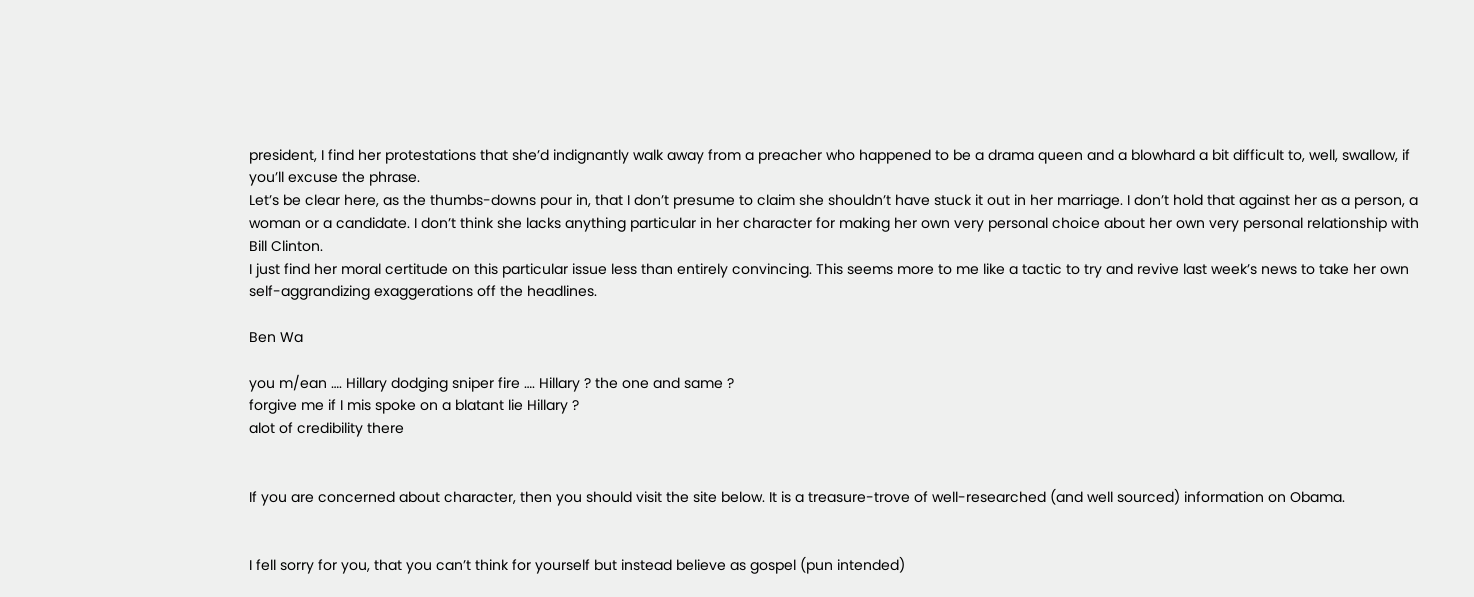president, I find her protestations that she’d indignantly walk away from a preacher who happened to be a drama queen and a blowhard a bit difficult to, well, swallow, if you’ll excuse the phrase.
Let’s be clear here, as the thumbs-downs pour in, that I don’t presume to claim she shouldn’t have stuck it out in her marriage. I don’t hold that against her as a person, a woman or a candidate. I don’t think she lacks anything particular in her character for making her own very personal choice about her own very personal relationship with Bill Clinton.
I just find her moral certitude on this particular issue less than entirely convincing. This seems more to me like a tactic to try and revive last week’s news to take her own self-aggrandizing exaggerations off the headlines.

Ben Wa

you m/ean …. Hillary dodging sniper fire …. Hillary ? the one and same ?
forgive me if I mis spoke on a blatant lie Hillary ?
alot of credibility there


If you are concerned about character, then you should visit the site below. It is a treasure-trove of well-researched (and well sourced) information on Obama.


I fell sorry for you, that you can’t think for yourself but instead believe as gospel (pun intended)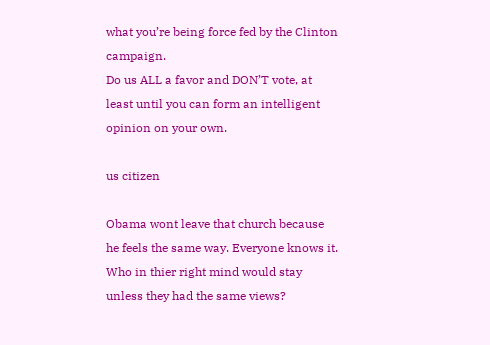what you’re being force fed by the Clinton campaign.
Do us ALL a favor and DON’T vote, at least until you can form an intelligent opinion on your own.

us citizen

Obama wont leave that church because he feels the same way. Everyone knows it. Who in thier right mind would stay unless they had the same views?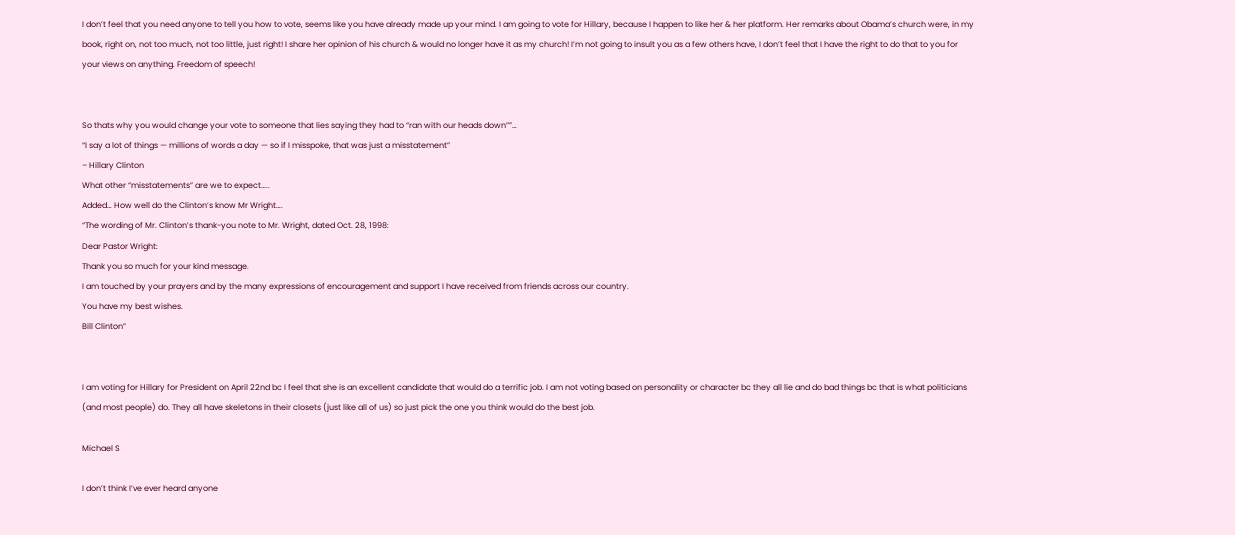I don’t feel that you need anyone to tell you how to vote, seems like you have already made up your mind. I am going to vote for Hillary, because I happen to like her & her platform. Her remarks about Obama’s church were, in my book, right on, not too much, not too little, just right! I share her opinion of his church & would no longer have it as my church! I’m not going to insult you as a few others have, I don’t feel that I have the right to do that to you for your views on anything. Freedom of speech!


So thats why you would change your vote to someone that lies saying they had to “ran with our heads down””…
“I say a lot of things — millions of words a day — so if I misspoke, that was just a misstatement”
– Hillary Clinton
What other “misstatements” are we to expect…..
Added… How well do the Clinton’s know Mr Wright….
“The wording of Mr. Clinton’s thank-you note to Mr. Wright, dated Oct. 28, 1998:
Dear Pastor Wright:
Thank you so much for your kind message.
I am touched by your prayers and by the many expressions of encouragement and support I have received from friends across our country.
You have my best wishes.
Bill Clinton”


I am voting for Hillary for President on April 22nd bc I feel that she is an excellent candidate that would do a terrific job. I am not voting based on personality or character bc they all lie and do bad things bc that is what politicians (and most people) do. They all have skeletons in their closets (just like all of us) so just pick the one you think would do the best job.

Michael S

I don’t think I’ve ever heard anyone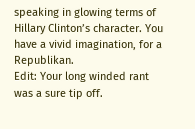speaking in glowing terms of Hillary Clinton’s character. You have a vivid imagination, for a Republikan.
Edit: Your long winded rant was a sure tip off.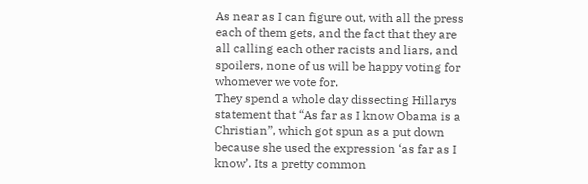As near as I can figure out, with all the press each of them gets, and the fact that they are all calling each other racists and liars, and spoilers, none of us will be happy voting for whomever we vote for.
They spend a whole day dissecting Hillarys statement that “As far as I know Obama is a Christian”, which got spun as a put down because she used the expression ‘as far as I know’. Its a pretty common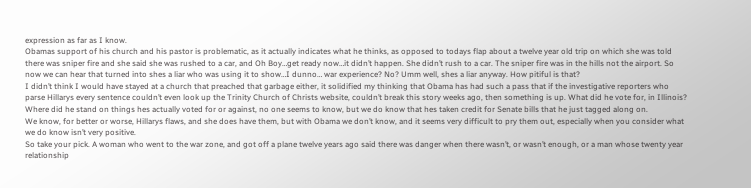expression as far as I know.
Obamas support of his church and his pastor is problematic, as it actually indicates what he thinks, as opposed to todays flap about a twelve year old trip on which she was told there was sniper fire and she said she was rushed to a car, and Oh Boy…get ready now…it didn’t happen. She didn’t rush to a car. The sniper fire was in the hills not the airport. So now we can hear that turned into shes a liar who was using it to show…I dunno… war experience? No? Umm well, shes a liar anyway. How pitiful is that?
I didn’t think I would have stayed at a church that preached that garbage either, it solidified my thinking that Obama has had such a pass that if the investigative reporters who parse Hillarys every sentence couldn’t even look up the Trinity Church of Christs website, couldn’t break this story weeks ago, then something is up. What did he vote for, in Illinois?
Where did he stand on things hes actually voted for or against, no one seems to know, but we do know that hes taken credit for Senate bills that he just tagged along on.
We know, for better or worse, Hillarys flaws, and she does have them, but with Obama we don’t know, and it seems very difficult to pry them out, especially when you consider what we do know isn’t very positive.
So take your pick. A woman who went to the war zone, and got off a plane twelve years ago said there was danger when there wasn’t, or wasn’t enough, or a man whose twenty year relationship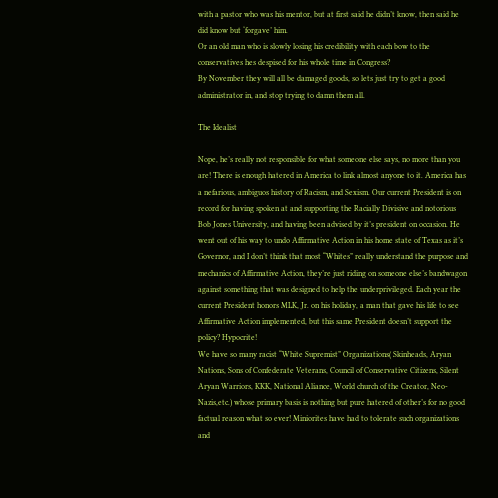with a pastor who was his mentor, but at first said he didn’t know, then said he did know but ‘forgave’ him.
Or an old man who is slowly losing his credibility with each bow to the conservatives hes despised for his whole time in Congress?
By November they will all be damaged goods, so lets just try to get a good administrator in, and stop trying to damn them all.

The Idealist

Nope, he’s really not responsible for what someone else says, no more than you are! There is enough hatered in America to link almost anyone to it. America has a nefarious, ambiguos history of Racism, and Sexism. Our current President is on record for having spoken at and supporting the Racially Divisive and notorious Bob Jones University, and having been advised by it’s president on occasion. He went out of his way to undo Affirmative Action in his home state of Texas as it’s Governor, and I don’t think that most “Whites” really understand the purpose and mechanics of Affirmative Action, they’re just riding on someone else’s bandwagon against something that was designed to help the underprivileged. Each year the current President honors MLK, Jr. on his holiday, a man that gave his life to see Affirmative Action implemented, but this same President doesn’t support the policy? Hypocrite!
We have so many racist “White Supremist” Organizations( Skinheads, Aryan Nations, Sons of Confederate Veterans, Council of Conservative Citizens, Silent Aryan Warriors, KKK, National Aliance, World church of the Creator, Neo- Nazis,etc.) whose primary basis is nothing but pure hatered of other’s for no good factual reason what so ever! Miniorites have had to tolerate such organizations and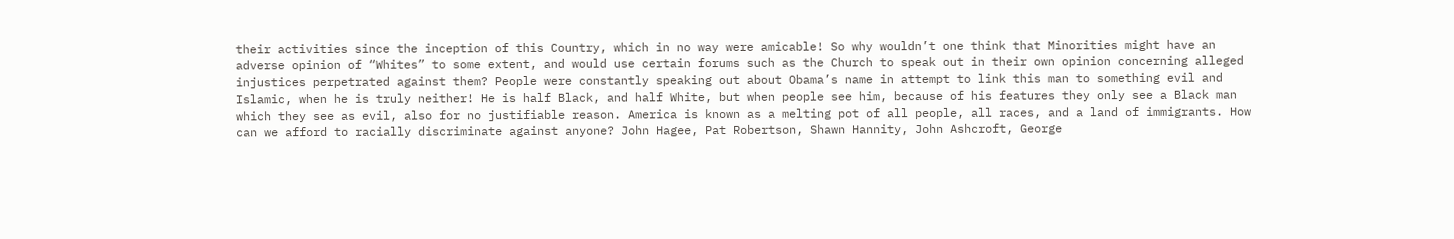their activities since the inception of this Country, which in no way were amicable! So why wouldn’t one think that Minorities might have an adverse opinion of “Whites” to some extent, and would use certain forums such as the Church to speak out in their own opinion concerning alleged injustices perpetrated against them? People were constantly speaking out about Obama’s name in attempt to link this man to something evil and Islamic, when he is truly neither! He is half Black, and half White, but when people see him, because of his features they only see a Black man which they see as evil, also for no justifiable reason. America is known as a melting pot of all people, all races, and a land of immigrants. How can we afford to racially discriminate against anyone? John Hagee, Pat Robertson, Shawn Hannity, John Ashcroft, George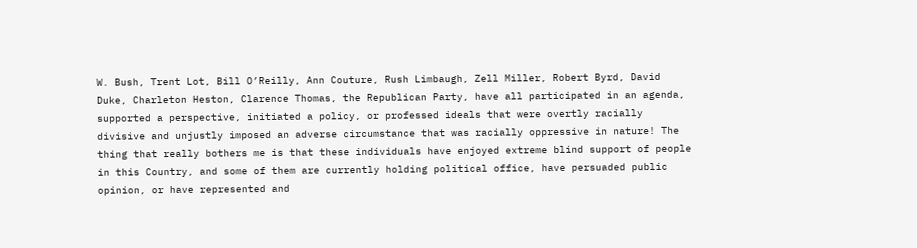W. Bush, Trent Lot, Bill O’Reilly, Ann Couture, Rush Limbaugh, Zell Miller, Robert Byrd, David Duke, Charleton Heston, Clarence Thomas, the Republican Party, have all participated in an agenda, supported a perspective, initiated a policy, or professed ideals that were overtly racially divisive and unjustly imposed an adverse circumstance that was racially oppressive in nature! The thing that really bothers me is that these individuals have enjoyed extreme blind support of people in this Country, and some of them are currently holding political office, have persuaded public opinion, or have represented and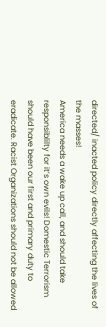directed/ inacted policy directly affecting the lives of the masses!
America needs a wake up call, and should take responsiblilty for it’s own evils! Domestic Terrorism should have been our first and primary duty to eradicate. Racist Organizations should not be allowed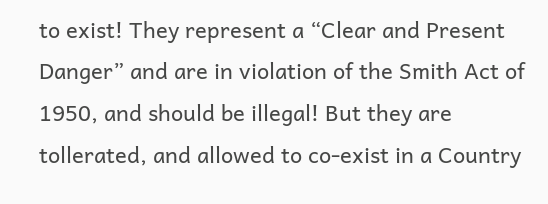to exist! They represent a “Clear and Present Danger” and are in violation of the Smith Act of 1950, and should be illegal! But they are tollerated, and allowed to co-exist in a Country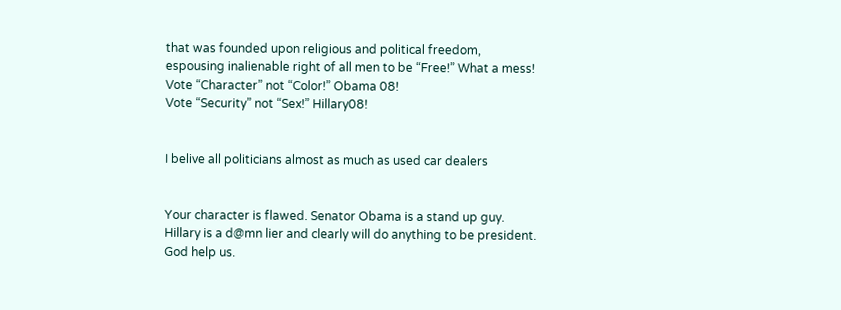that was founded upon religious and political freedom, espousing inalienable right of all men to be “Free!” What a mess!
Vote “Character” not “Color!” Obama 08!
Vote “Security” not “Sex!” Hillary08!


I belive all politicians almost as much as used car dealers


Your character is flawed. Senator Obama is a stand up guy. Hillary is a d@mn lier and clearly will do anything to be president. God help us.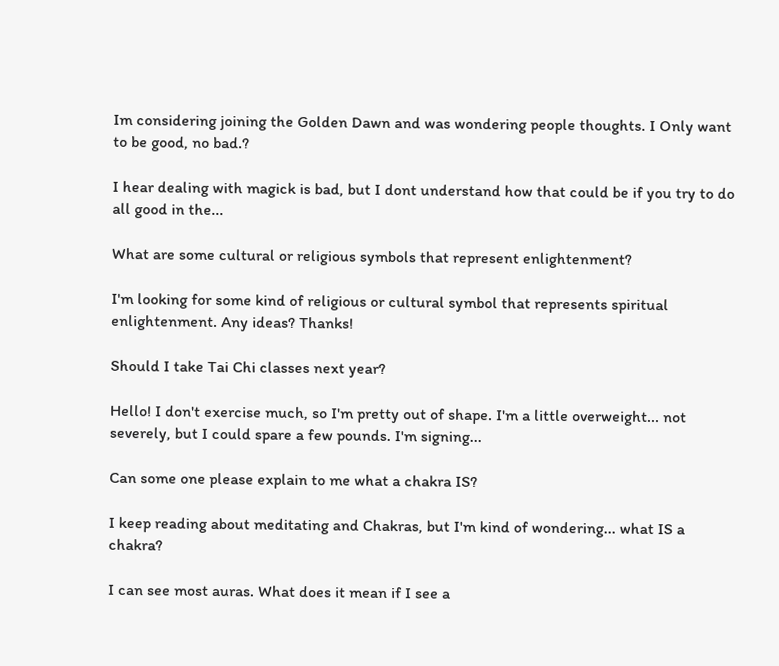Im considering joining the Golden Dawn and was wondering people thoughts. I Only want to be good, no bad.?

I hear dealing with magick is bad, but I dont understand how that could be if you try to do all good in the...

What are some cultural or religious symbols that represent enlightenment?

I'm looking for some kind of religious or cultural symbol that represents spiritual enlightenment. Any ideas? Thanks!

Should I take Tai Chi classes next year?

Hello! I don't exercise much, so I'm pretty out of shape. I'm a little overweight... not severely, but I could spare a few pounds. I'm signing...

Can some one please explain to me what a chakra IS?

I keep reading about meditating and Chakras, but I'm kind of wondering... what IS a chakra?

I can see most auras. What does it mean if I see a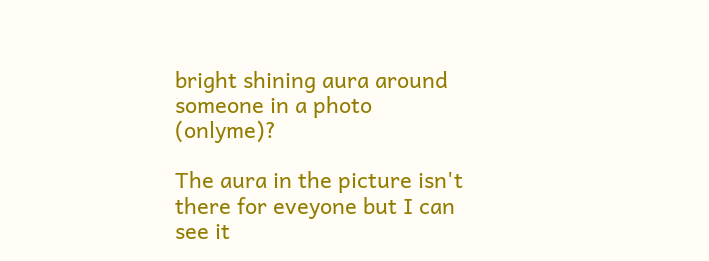bright shining aura around someone in a photo (onlyme)?

The aura in the picture isn't there for eveyone but I can see it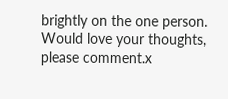brightly on the one person.
Would love your thoughts, please comment.x